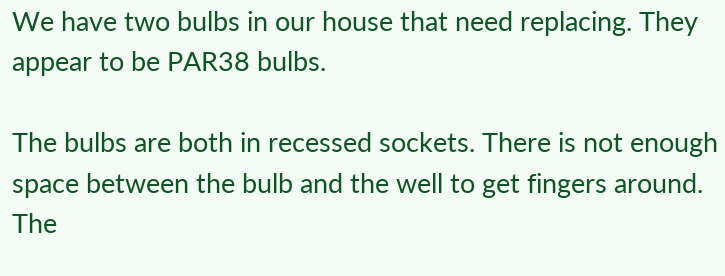We have two bulbs in our house that need replacing. They appear to be PAR38 bulbs.

The bulbs are both in recessed sockets. There is not enough space between the bulb and the well to get fingers around. The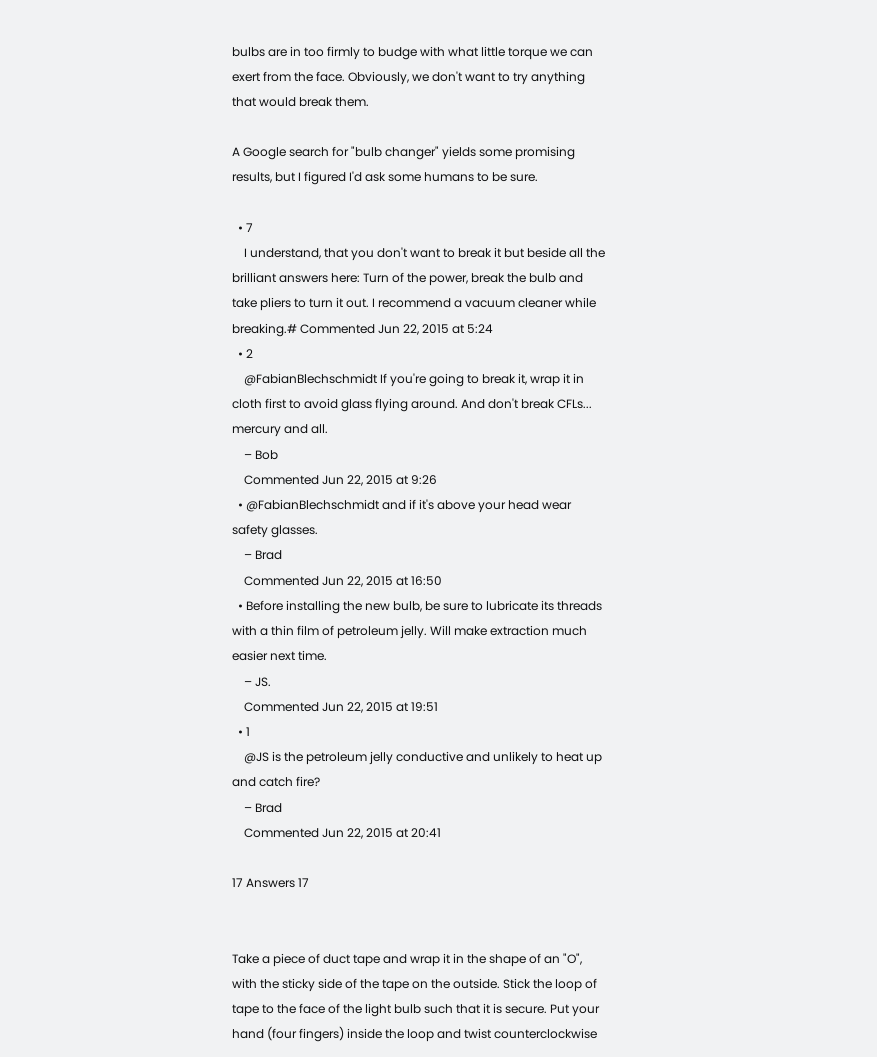bulbs are in too firmly to budge with what little torque we can exert from the face. Obviously, we don't want to try anything that would break them.

A Google search for "bulb changer" yields some promising results, but I figured I'd ask some humans to be sure.

  • 7
    I understand, that you don't want to break it but beside all the brilliant answers here: Turn of the power, break the bulb and take pliers to turn it out. I recommend a vacuum cleaner while breaking.# Commented Jun 22, 2015 at 5:24
  • 2
    @FabianBlechschmidt If you're going to break it, wrap it in cloth first to avoid glass flying around. And don't break CFLs... mercury and all.
    – Bob
    Commented Jun 22, 2015 at 9:26
  • @FabianBlechschmidt and if it's above your head wear safety glasses.
    – Brad
    Commented Jun 22, 2015 at 16:50
  • Before installing the new bulb, be sure to lubricate its threads with a thin film of petroleum jelly. Will make extraction much easier next time.
    – JS.
    Commented Jun 22, 2015 at 19:51
  • 1
    @JS is the petroleum jelly conductive and unlikely to heat up and catch fire?
    – Brad
    Commented Jun 22, 2015 at 20:41

17 Answers 17


Take a piece of duct tape and wrap it in the shape of an "O", with the sticky side of the tape on the outside. Stick the loop of tape to the face of the light bulb such that it is secure. Put your hand (four fingers) inside the loop and twist counterclockwise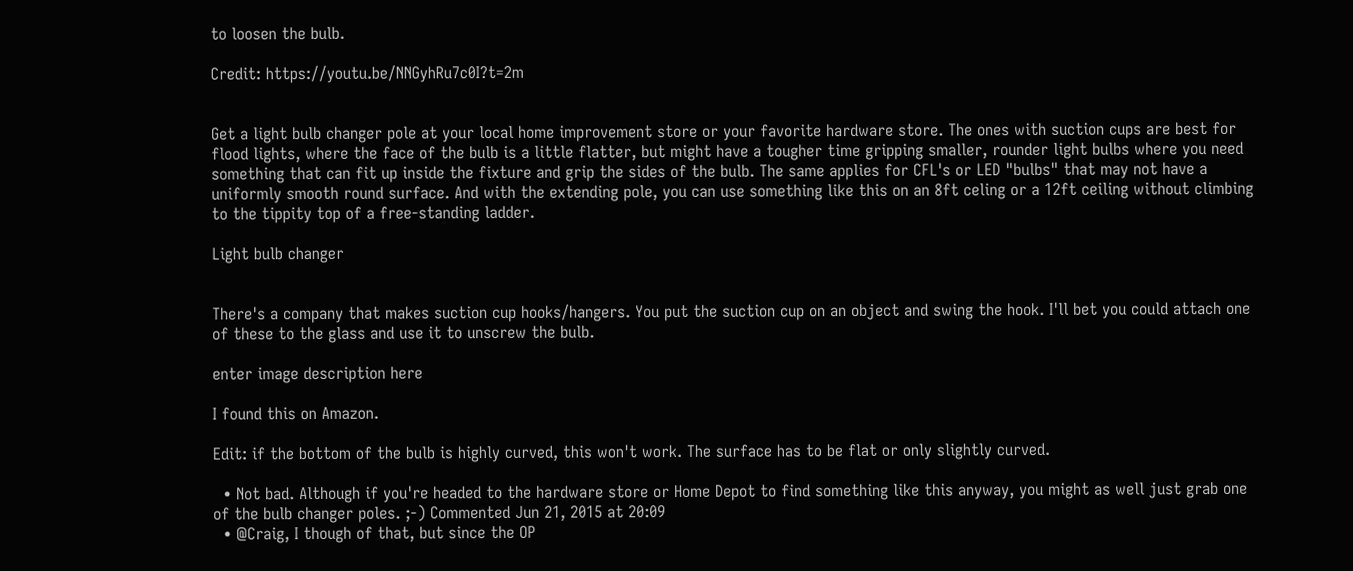to loosen the bulb.

Credit: https://youtu.be/NNGyhRu7c0I?t=2m


Get a light bulb changer pole at your local home improvement store or your favorite hardware store. The ones with suction cups are best for flood lights, where the face of the bulb is a little flatter, but might have a tougher time gripping smaller, rounder light bulbs where you need something that can fit up inside the fixture and grip the sides of the bulb. The same applies for CFL's or LED "bulbs" that may not have a uniformly smooth round surface. And with the extending pole, you can use something like this on an 8ft celing or a 12ft ceiling without climbing to the tippity top of a free-standing ladder.

Light bulb changer


There's a company that makes suction cup hooks/hangers. You put the suction cup on an object and swing the hook. I'll bet you could attach one of these to the glass and use it to unscrew the bulb.

enter image description here

I found this on Amazon.

Edit: if the bottom of the bulb is highly curved, this won't work. The surface has to be flat or only slightly curved.

  • Not bad. Although if you're headed to the hardware store or Home Depot to find something like this anyway, you might as well just grab one of the bulb changer poles. ;-) Commented Jun 21, 2015 at 20:09
  • @Craig, I though of that, but since the OP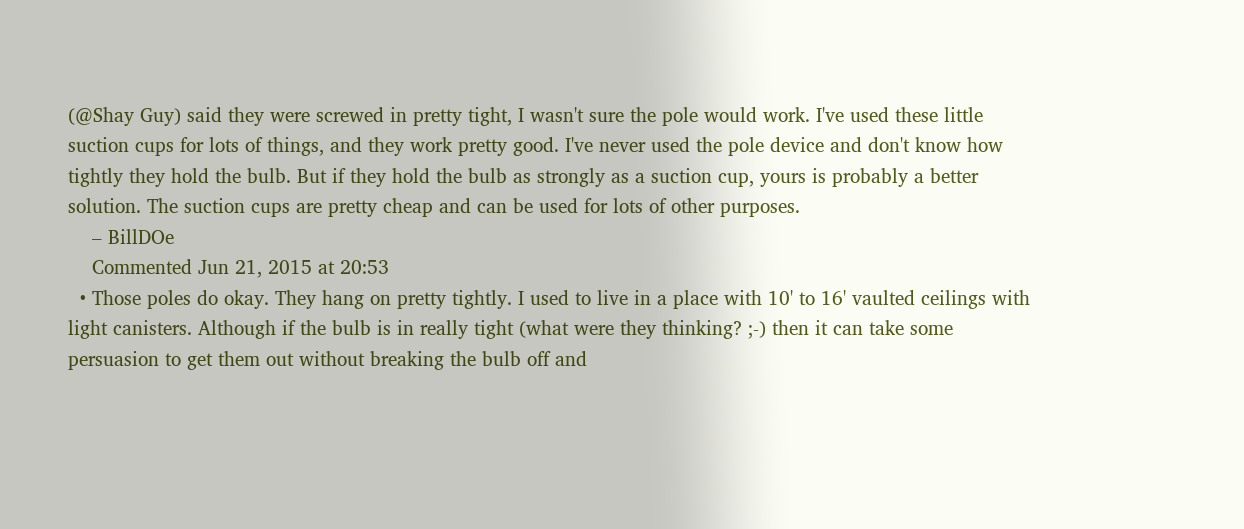(@Shay Guy) said they were screwed in pretty tight, I wasn't sure the pole would work. I've used these little suction cups for lots of things, and they work pretty good. I've never used the pole device and don't know how tightly they hold the bulb. But if they hold the bulb as strongly as a suction cup, yours is probably a better solution. The suction cups are pretty cheap and can be used for lots of other purposes.
    – BillDOe
    Commented Jun 21, 2015 at 20:53
  • Those poles do okay. They hang on pretty tightly. I used to live in a place with 10' to 16' vaulted ceilings with light canisters. Although if the bulb is in really tight (what were they thinking? ;-) then it can take some persuasion to get them out without breaking the bulb off and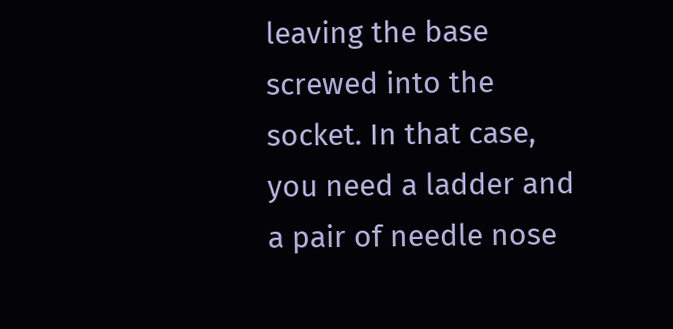leaving the base screwed into the socket. In that case, you need a ladder and a pair of needle nose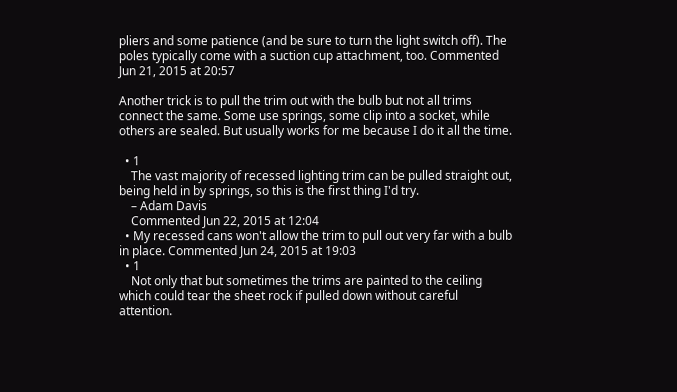pliers and some patience (and be sure to turn the light switch off). The poles typically come with a suction cup attachment, too. Commented Jun 21, 2015 at 20:57

Another trick is to pull the trim out with the bulb but not all trims connect the same. Some use springs, some clip into a socket, while others are sealed. But usually works for me because I do it all the time.

  • 1
    The vast majority of recessed lighting trim can be pulled straight out, being held in by springs, so this is the first thing I'd try.
    – Adam Davis
    Commented Jun 22, 2015 at 12:04
  • My recessed cans won't allow the trim to pull out very far with a bulb in place. Commented Jun 24, 2015 at 19:03
  • 1
    Not only that but sometimes the trims are painted to the ceiling which could tear the sheet rock if pulled down without careful attention.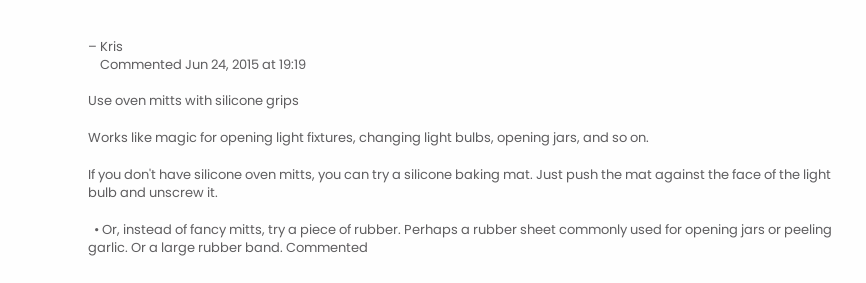– Kris
    Commented Jun 24, 2015 at 19:19

Use oven mitts with silicone grips

Works like magic for opening light fixtures, changing light bulbs, opening jars, and so on.

If you don't have silicone oven mitts, you can try a silicone baking mat. Just push the mat against the face of the light bulb and unscrew it.

  • Or, instead of fancy mitts, try a piece of rubber. Perhaps a rubber sheet commonly used for opening jars or peeling garlic. Or a large rubber band. Commented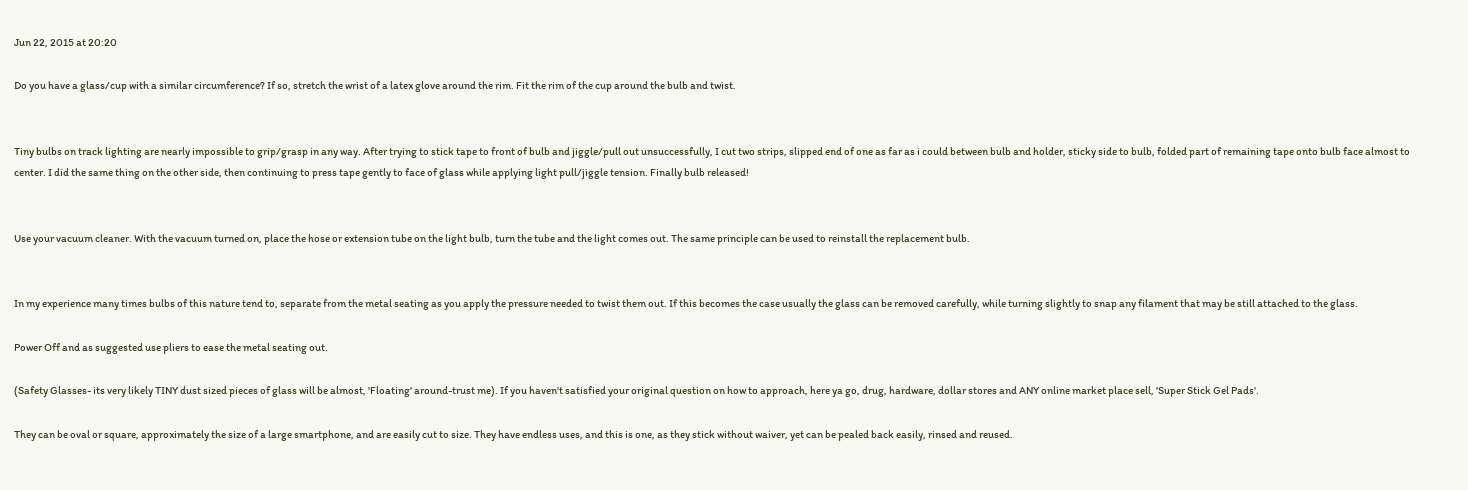Jun 22, 2015 at 20:20

Do you have a glass/cup with a similar circumference? If so, stretch the wrist of a latex glove around the rim. Fit the rim of the cup around the bulb and twist.


Tiny bulbs on track lighting are nearly impossible to grip/grasp in any way. After trying to stick tape to front of bulb and jiggle/pull out unsuccessfully, I cut two strips, slipped end of one as far as i could between bulb and holder, sticky side to bulb, folded part of remaining tape onto bulb face almost to center. I did the same thing on the other side, then continuing to press tape gently to face of glass while applying light pull/jiggle tension. Finally bulb released!


Use your vacuum cleaner. With the vacuum turned on, place the hose or extension tube on the light bulb, turn the tube and the light comes out. The same principle can be used to reinstall the replacement bulb.


In my experience many times bulbs of this nature tend to, separate from the metal seating as you apply the pressure needed to twist them out. If this becomes the case usually the glass can be removed carefully, while turning slightly to snap any filament that may be still attached to the glass.

Power Off and as suggested use pliers to ease the metal seating out.

(Safety Glasses- its very likely TINY dust sized pieces of glass will be almost, 'Floating' around-trust me). If you haven't satisfied your original question on how to approach, here ya go, drug, hardware, dollar stores and ANY online market place sell, 'Super Stick Gel Pads'.

They can be oval or square, approximately the size of a large smartphone, and are easily cut to size. They have endless uses, and this is one, as they stick without waiver, yet can be pealed back easily, rinsed and reused.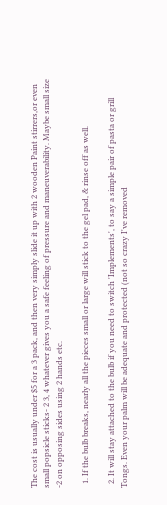The cost is usually under $5 for a 3 pack, and then very simply slide it up with 2 wooden Paint stirrers,or even small popsicle sticks- 2 3, 4 whatever gives you a safe feeling of pressure and maneuverability. Maybe small size -2 on opposing sides using 2 hands etc.

  1. If the bulb breaks, nearly all the pieces small or large will stick to the gel pad, & rinse off as well.

  2. It will stay attached to the bulb if you need to switch 'Implements', to say a simple pair of pasta or grill Tongs. Even your palm will be adequate and protected (not so crazy I've removed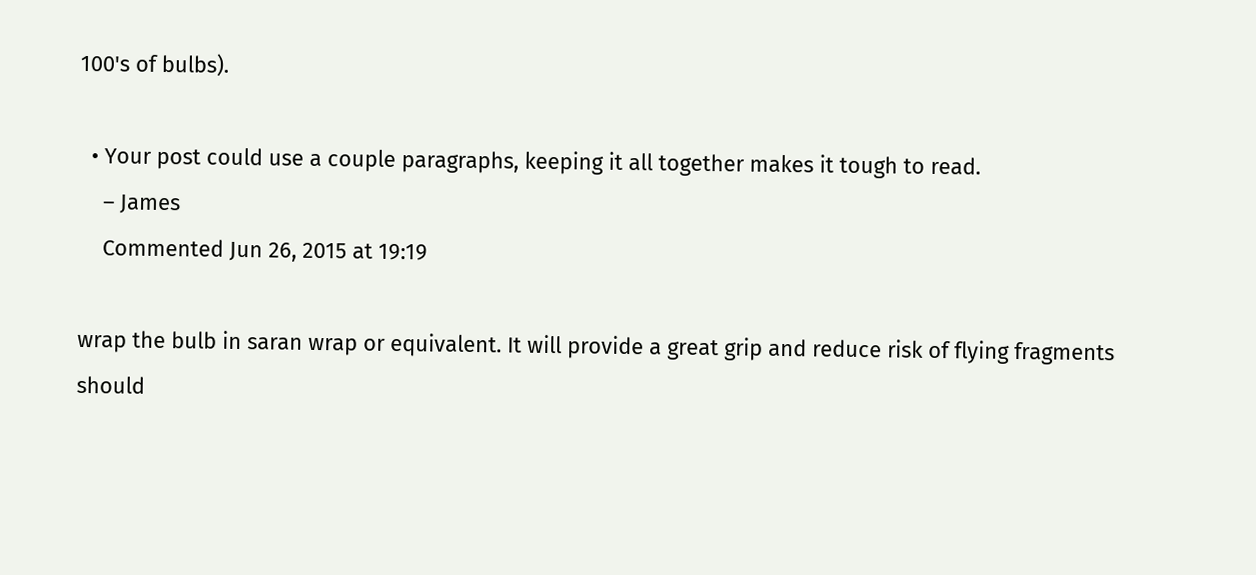100's of bulbs).

  • Your post could use a couple paragraphs, keeping it all together makes it tough to read.
    – James
    Commented Jun 26, 2015 at 19:19

wrap the bulb in saran wrap or equivalent. It will provide a great grip and reduce risk of flying fragments should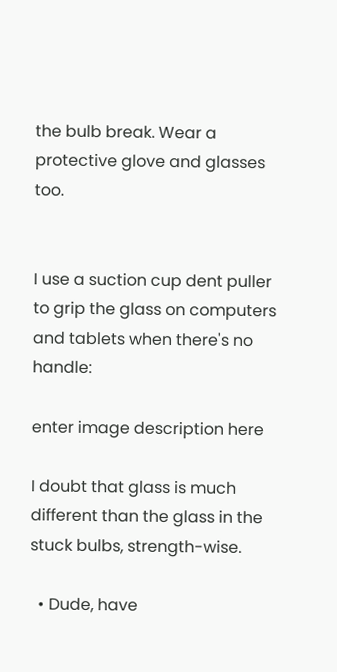the bulb break. Wear a protective glove and glasses too.


I use a suction cup dent puller to grip the glass on computers and tablets when there's no handle:

enter image description here

I doubt that glass is much different than the glass in the stuck bulbs, strength-wise.

  • Dude, have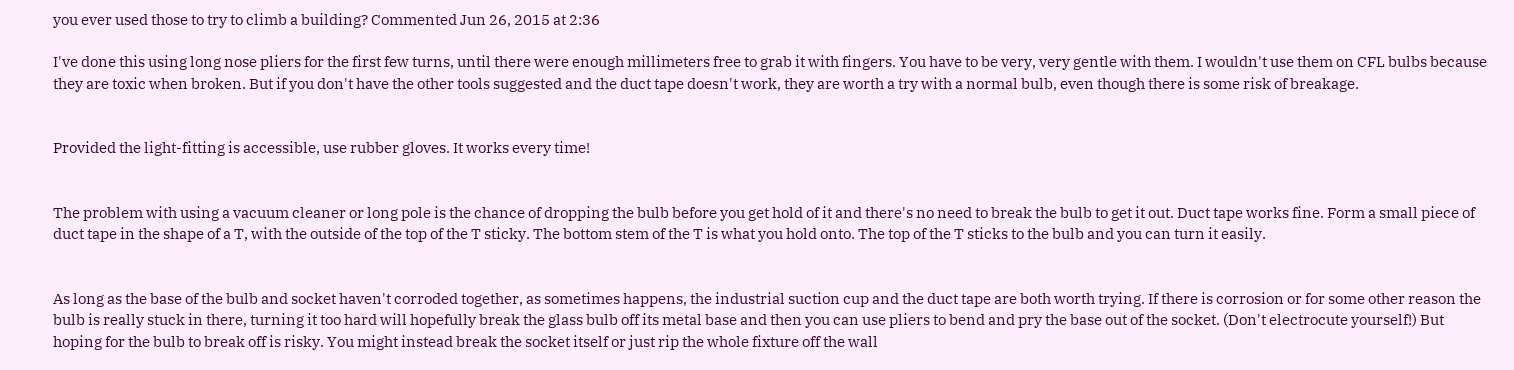you ever used those to try to climb a building? Commented Jun 26, 2015 at 2:36

I've done this using long nose pliers for the first few turns, until there were enough millimeters free to grab it with fingers. You have to be very, very gentle with them. I wouldn't use them on CFL bulbs because they are toxic when broken. But if you don't have the other tools suggested and the duct tape doesn't work, they are worth a try with a normal bulb, even though there is some risk of breakage.


Provided the light-fitting is accessible, use rubber gloves. It works every time!


The problem with using a vacuum cleaner or long pole is the chance of dropping the bulb before you get hold of it and there's no need to break the bulb to get it out. Duct tape works fine. Form a small piece of duct tape in the shape of a T, with the outside of the top of the T sticky. The bottom stem of the T is what you hold onto. The top of the T sticks to the bulb and you can turn it easily.


As long as the base of the bulb and socket haven't corroded together, as sometimes happens, the industrial suction cup and the duct tape are both worth trying. If there is corrosion or for some other reason the bulb is really stuck in there, turning it too hard will hopefully break the glass bulb off its metal base and then you can use pliers to bend and pry the base out of the socket. (Don't electrocute yourself!) But hoping for the bulb to break off is risky. You might instead break the socket itself or just rip the whole fixture off the wall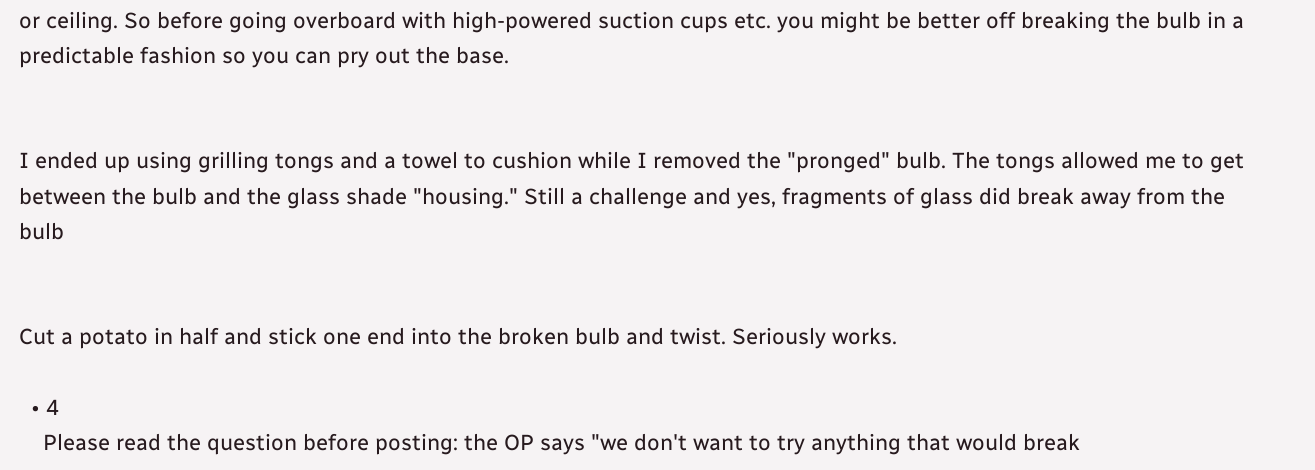or ceiling. So before going overboard with high-powered suction cups etc. you might be better off breaking the bulb in a predictable fashion so you can pry out the base.


I ended up using grilling tongs and a towel to cushion while I removed the "pronged" bulb. The tongs allowed me to get between the bulb and the glass shade "housing." Still a challenge and yes, fragments of glass did break away from the bulb


Cut a potato in half and stick one end into the broken bulb and twist. Seriously works.

  • 4
    Please read the question before posting: the OP says "we don't want to try anything that would break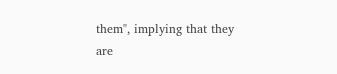them", implying that they are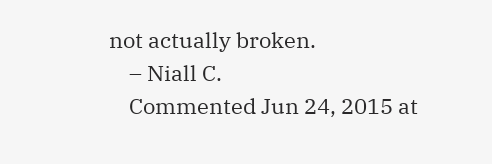not actually broken.
    – Niall C.
    Commented Jun 24, 2015 at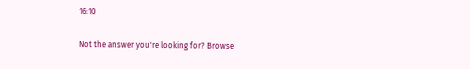16:10

Not the answer you're looking for? Browse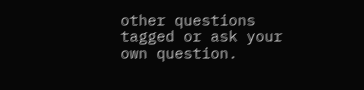other questions tagged or ask your own question.